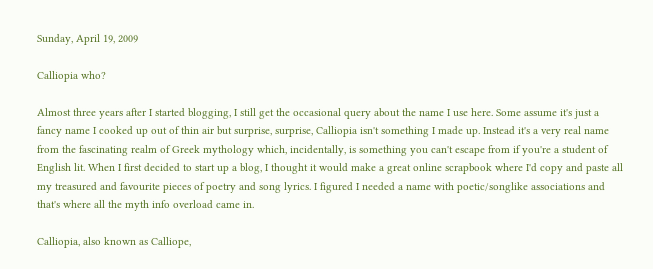Sunday, April 19, 2009

Calliopia who?

Almost three years after I started blogging, I still get the occasional query about the name I use here. Some assume it's just a fancy name I cooked up out of thin air but surprise, surprise, Calliopia isn't something I made up. Instead it's a very real name from the fascinating realm of Greek mythology which, incidentally, is something you can't escape from if you're a student of English lit. When I first decided to start up a blog, I thought it would make a great online scrapbook where I'd copy and paste all my treasured and favourite pieces of poetry and song lyrics. I figured I needed a name with poetic/songlike associations and that's where all the myth info overload came in.

Calliopia, also known as Calliope,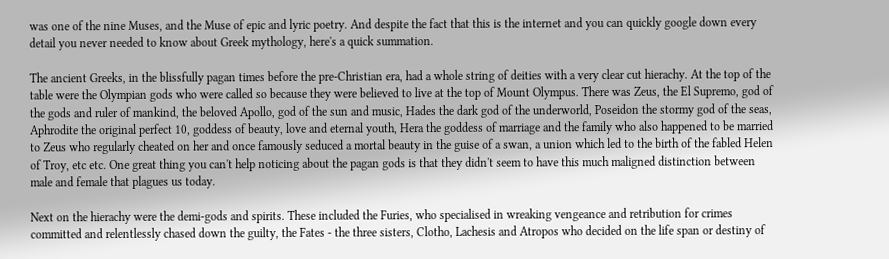was one of the nine Muses, and the Muse of epic and lyric poetry. And despite the fact that this is the internet and you can quickly google down every detail you never needed to know about Greek mythology, here's a quick summation.

The ancient Greeks, in the blissfully pagan times before the pre-Christian era, had a whole string of deities with a very clear cut hierachy. At the top of the table were the Olympian gods who were called so because they were believed to live at the top of Mount Olympus. There was Zeus, the El Supremo, god of the gods and ruler of mankind, the beloved Apollo, god of the sun and music, Hades the dark god of the underworld, Poseidon the stormy god of the seas, Aphrodite the original perfect 10, goddess of beauty, love and eternal youth, Hera the goddess of marriage and the family who also happened to be married to Zeus who regularly cheated on her and once famously seduced a mortal beauty in the guise of a swan, a union which led to the birth of the fabled Helen of Troy, etc etc. One great thing you can't help noticing about the pagan gods is that they didn't seem to have this much maligned distinction between male and female that plagues us today.

Next on the hierachy were the demi-gods and spirits. These included the Furies, who specialised in wreaking vengeance and retribution for crimes committed and relentlessly chased down the guilty, the Fates - the three sisters, Clotho, Lachesis and Atropos who decided on the life span or destiny of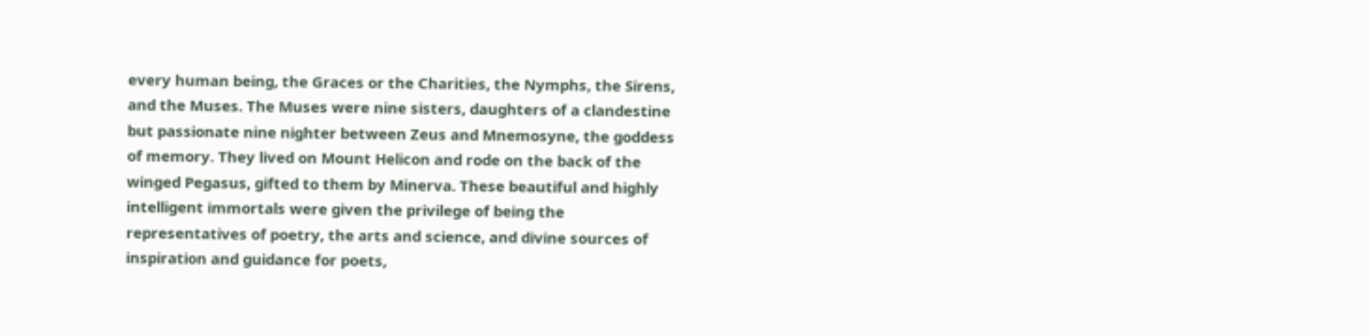every human being, the Graces or the Charities, the Nymphs, the Sirens, and the Muses. The Muses were nine sisters, daughters of a clandestine but passionate nine nighter between Zeus and Mnemosyne, the goddess of memory. They lived on Mount Helicon and rode on the back of the winged Pegasus, gifted to them by Minerva. These beautiful and highly intelligent immortals were given the privilege of being the representatives of poetry, the arts and science, and divine sources of inspiration and guidance for poets,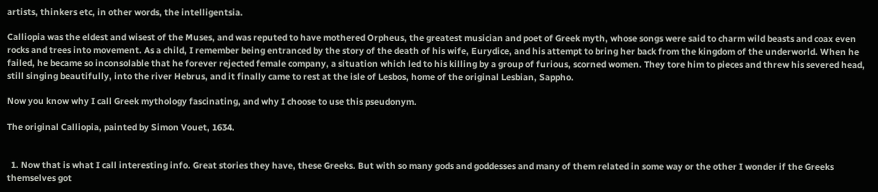artists, thinkers etc, in other words, the intelligentsia.

Calliopia was the eldest and wisest of the Muses, and was reputed to have mothered Orpheus, the greatest musician and poet of Greek myth, whose songs were said to charm wild beasts and coax even rocks and trees into movement. As a child, I remember being entranced by the story of the death of his wife, Eurydice, and his attempt to bring her back from the kingdom of the underworld. When he failed, he became so inconsolable that he forever rejected female company, a situation which led to his killing by a group of furious, scorned women. They tore him to pieces and threw his severed head, still singing beautifully, into the river Hebrus, and it finally came to rest at the isle of Lesbos, home of the original Lesbian, Sappho.

Now you know why I call Greek mythology fascinating, and why I choose to use this pseudonym.

The original Calliopia, painted by Simon Vouet, 1634.


  1. Now that is what I call interesting info. Great stories they have, these Greeks. But with so many gods and goddesses and many of them related in some way or the other I wonder if the Greeks themselves got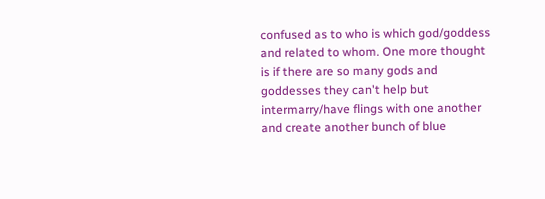confused as to who is which god/goddess and related to whom. One more thought is if there are so many gods and goddesses they can't help but intermarry/have flings with one another and create another bunch of blue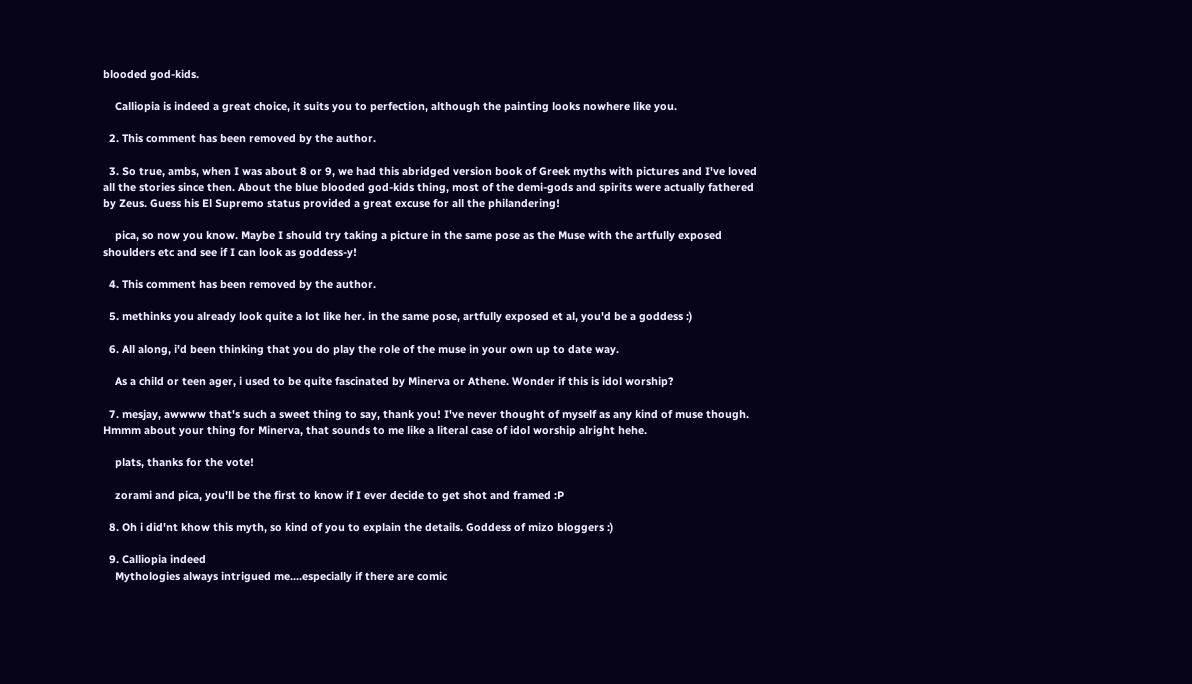blooded god-kids.

    Calliopia is indeed a great choice, it suits you to perfection, although the painting looks nowhere like you.

  2. This comment has been removed by the author.

  3. So true, ambs, when I was about 8 or 9, we had this abridged version book of Greek myths with pictures and I've loved all the stories since then. About the blue blooded god-kids thing, most of the demi-gods and spirits were actually fathered by Zeus. Guess his El Supremo status provided a great excuse for all the philandering!

    pica, so now you know. Maybe I should try taking a picture in the same pose as the Muse with the artfully exposed shoulders etc and see if I can look as goddess-y!

  4. This comment has been removed by the author.

  5. methinks you already look quite a lot like her. in the same pose, artfully exposed et al, you'd be a goddess :)

  6. All along, i'd been thinking that you do play the role of the muse in your own up to date way.

    As a child or teen ager, i used to be quite fascinated by Minerva or Athene. Wonder if this is idol worship?

  7. mesjay, awwww that's such a sweet thing to say, thank you! I've never thought of myself as any kind of muse though. Hmmm about your thing for Minerva, that sounds to me like a literal case of idol worship alright hehe.

    plats, thanks for the vote!

    zorami and pica, you'll be the first to know if I ever decide to get shot and framed :P

  8. Oh i did'nt khow this myth, so kind of you to explain the details. Goddess of mizo bloggers :)

  9. Calliopia indeed
    Mythologies always intrigued me....especially if there are comic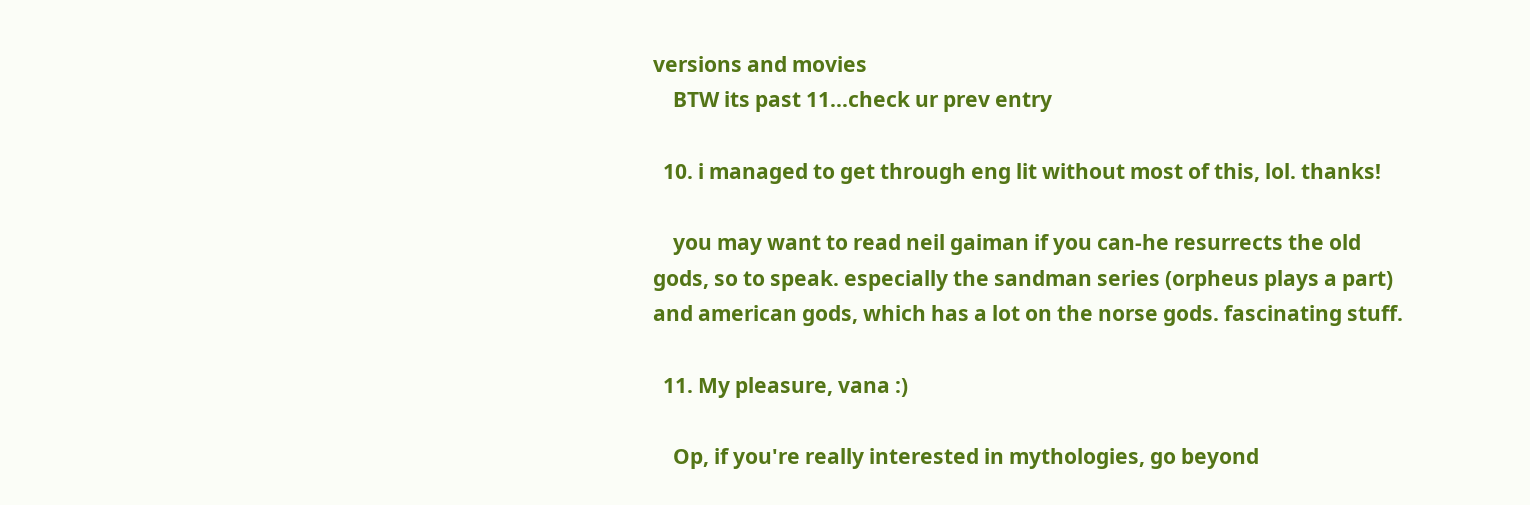versions and movies
    BTW its past 11...check ur prev entry

  10. i managed to get through eng lit without most of this, lol. thanks!

    you may want to read neil gaiman if you can-he resurrects the old gods, so to speak. especially the sandman series (orpheus plays a part) and american gods, which has a lot on the norse gods. fascinating stuff.

  11. My pleasure, vana :)

    Op, if you're really interested in mythologies, go beyond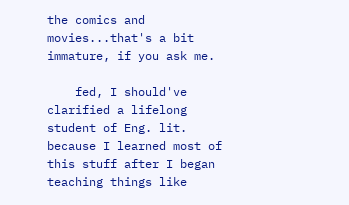the comics and movies...that's a bit immature, if you ask me.

    fed, I should've clarified a lifelong student of Eng. lit. because I learned most of this stuff after I began teaching things like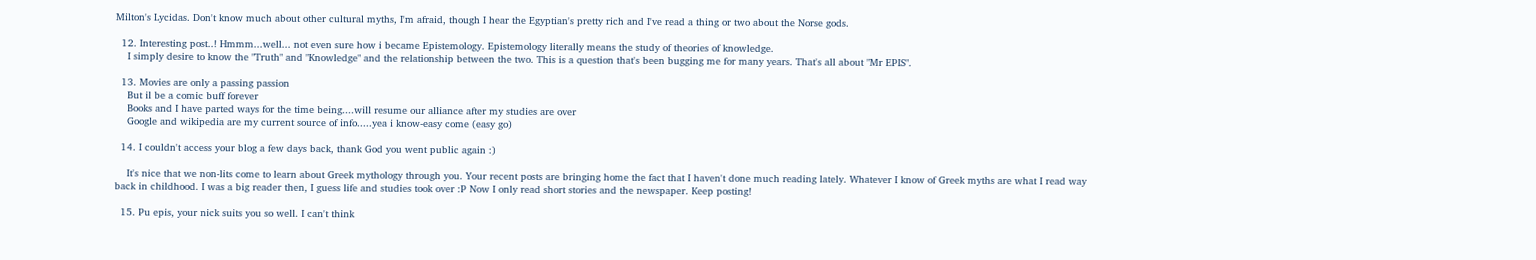Milton's Lycidas. Don't know much about other cultural myths, I'm afraid, though I hear the Egyptian's pretty rich and I've read a thing or two about the Norse gods.

  12. Interesting post..! Hmmm...well... not even sure how i became Epistemology. Epistemology literally means the study of theories of knowledge.
    I simply desire to know the "Truth" and "Knowledge" and the relationship between the two. This is a question that's been bugging me for many years. That's all about "Mr EPIS".

  13. Movies are only a passing passion
    But il be a comic buff forever
    Books and I have parted ways for the time being....will resume our alliance after my studies are over
    Google and wikipedia are my current source of info.....yea i know-easy come (easy go)

  14. I couldn't access your blog a few days back, thank God you went public again :)

    It's nice that we non-lits come to learn about Greek mythology through you. Your recent posts are bringing home the fact that I haven't done much reading lately. Whatever I know of Greek myths are what I read way back in childhood. I was a big reader then, I guess life and studies took over :P Now I only read short stories and the newspaper. Keep posting!

  15. Pu epis, your nick suits you so well. I can't think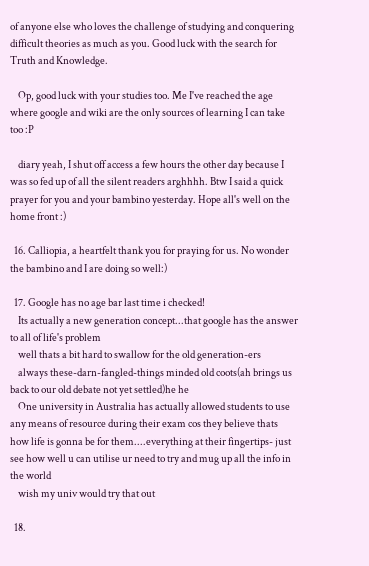of anyone else who loves the challenge of studying and conquering difficult theories as much as you. Good luck with the search for Truth and Knowledge.

    Op, good luck with your studies too. Me I've reached the age where google and wiki are the only sources of learning I can take too :P

    diary yeah, I shut off access a few hours the other day because I was so fed up of all the silent readers arghhhh. Btw I said a quick prayer for you and your bambino yesterday. Hope all's well on the home front :)

  16. Calliopia, a heartfelt thank you for praying for us. No wonder the bambino and I are doing so well:)

  17. Google has no age bar last time i checked!
    Its actually a new generation concept...that google has the answer to all of life's problem
    well thats a bit hard to swallow for the old generation-ers
    always these-darn-fangled-things minded old coots(ah brings us back to our old debate not yet settled)he he
    One university in Australia has actually allowed students to use any means of resource during their exam cos they believe thats how life is gonna be for them....everything at their fingertips- just see how well u can utilise ur need to try and mug up all the info in the world
    wish my univ would try that out

  18.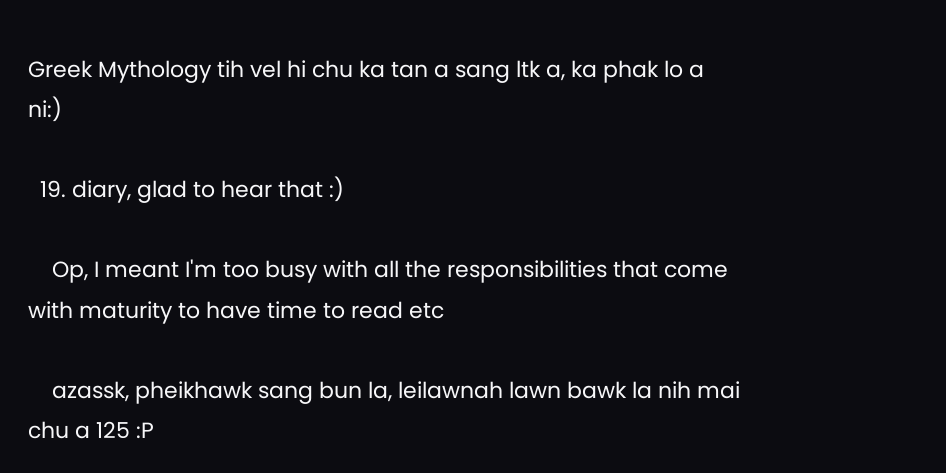Greek Mythology tih vel hi chu ka tan a sang ltk a, ka phak lo a ni:)

  19. diary, glad to hear that :)

    Op, I meant I'm too busy with all the responsibilities that come with maturity to have time to read etc

    azassk, pheikhawk sang bun la, leilawnah lawn bawk la nih mai chu a 125 :P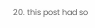20. this post had so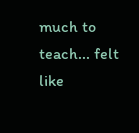much to teach... felt like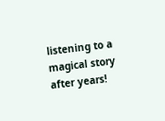listening to a magical story after years!